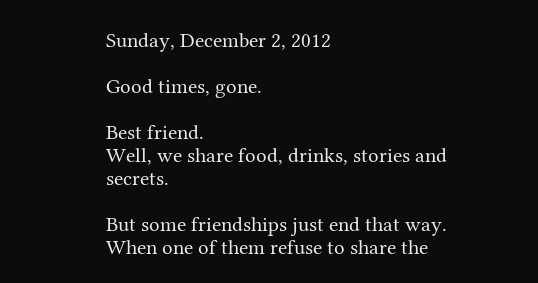Sunday, December 2, 2012

Good times, gone.

Best friend.
Well, we share food, drinks, stories and secrets.

But some friendships just end that way.
When one of them refuse to share the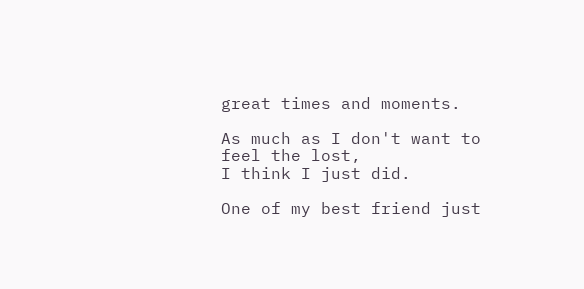great times and moments.

As much as I don't want to feel the lost,
I think I just did.

One of my best friend just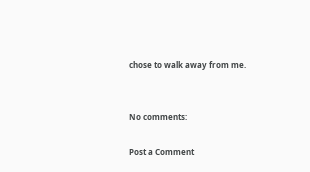chose to walk away from me.


No comments:

Post a Comment